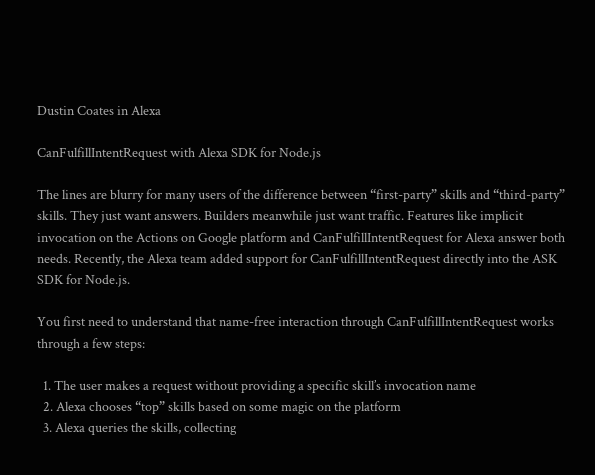Dustin Coates in Alexa

CanFulfillIntentRequest with Alexa SDK for Node.js

The lines are blurry for many users of the difference between “first-party” skills and “third-party” skills. They just want answers. Builders meanwhile just want traffic. Features like implicit invocation on the Actions on Google platform and CanFulfillIntentRequest for Alexa answer both needs. Recently, the Alexa team added support for CanFulfillIntentRequest directly into the ASK SDK for Node.js.

You first need to understand that name-free interaction through CanFulfillIntentRequest works through a few steps:

  1. The user makes a request without providing a specific skill’s invocation name
  2. Alexa chooses “top” skills based on some magic on the platform
  3. Alexa queries the skills, collecting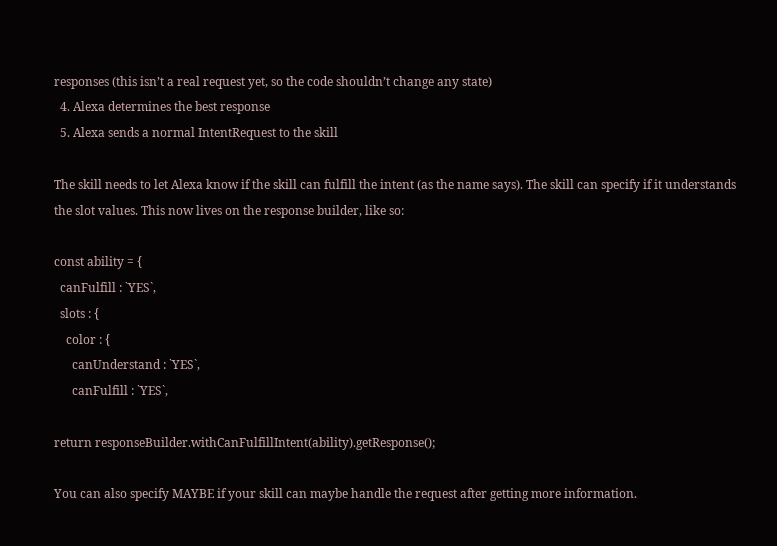responses (this isn’t a real request yet, so the code shouldn’t change any state)
  4. Alexa determines the best response
  5. Alexa sends a normal IntentRequest to the skill

The skill needs to let Alexa know if the skill can fulfill the intent (as the name says). The skill can specify if it understands the slot values. This now lives on the response builder, like so:

const ability = {
  canFulfill : `YES`,
  slots : {
    color : {
      canUnderstand : `YES`,
      canFulfill : `YES`,

return responseBuilder.withCanFulfillIntent(ability).getResponse();

You can also specify MAYBE if your skill can maybe handle the request after getting more information.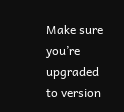Make sure you’re upgraded to version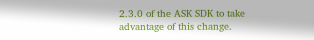2.3.0 of the ASK SDK to take advantage of this change.